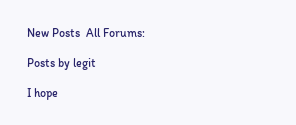New Posts  All Forums:

Posts by legit

I hope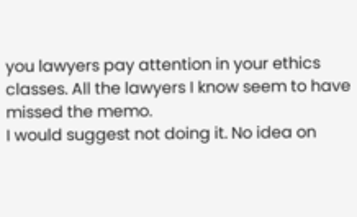you lawyers pay attention in your ethics classes. All the lawyers I know seem to have missed the memo.
I would suggest not doing it. No idea on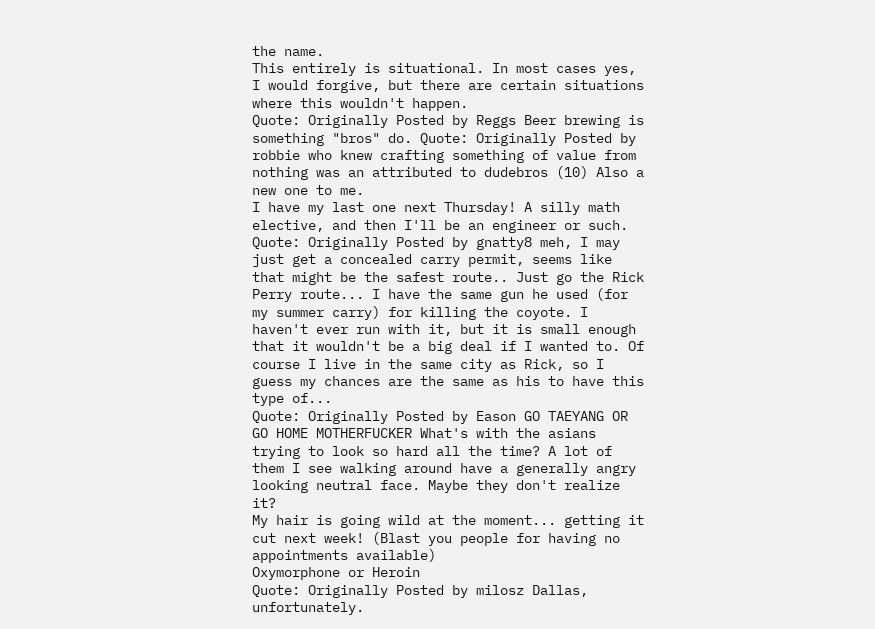the name.
This entirely is situational. In most cases yes, I would forgive, but there are certain situations where this wouldn't happen.
Quote: Originally Posted by Reggs Beer brewing is something "bros" do. Quote: Originally Posted by robbie who knew crafting something of value from nothing was an attributed to dudebros (10) Also a new one to me.
I have my last one next Thursday! A silly math elective, and then I'll be an engineer or such.
Quote: Originally Posted by gnatty8 meh, I may just get a concealed carry permit, seems like that might be the safest route.. Just go the Rick Perry route... I have the same gun he used (for my summer carry) for killing the coyote. I haven't ever run with it, but it is small enough that it wouldn't be a big deal if I wanted to. Of course I live in the same city as Rick, so I guess my chances are the same as his to have this type of...
Quote: Originally Posted by Eason GO TAEYANG OR GO HOME MOTHERFUCKER What's with the asians trying to look so hard all the time? A lot of them I see walking around have a generally angry looking neutral face. Maybe they don't realize it?
My hair is going wild at the moment... getting it cut next week! (Blast you people for having no appointments available)
Oxymorphone or Heroin
Quote: Originally Posted by milosz Dallas, unfortunately.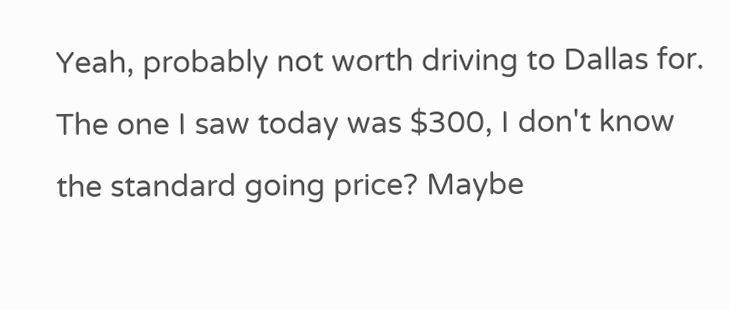Yeah, probably not worth driving to Dallas for. The one I saw today was $300, I don't know the standard going price? Maybe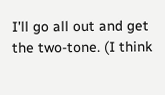I'll go all out and get the two-tone. (I think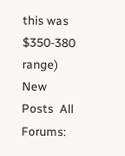this was $350-380 range)
New Posts  All Forums: